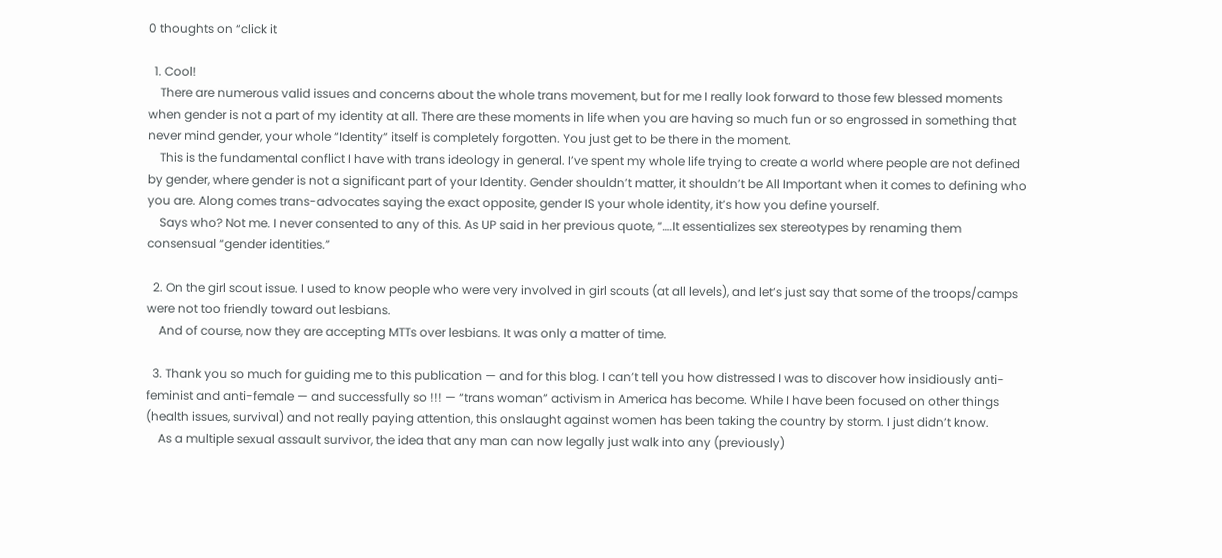0 thoughts on “click it

  1. Cool!
    There are numerous valid issues and concerns about the whole trans movement, but for me I really look forward to those few blessed moments when gender is not a part of my identity at all. There are these moments in life when you are having so much fun or so engrossed in something that never mind gender, your whole “Identity” itself is completely forgotten. You just get to be there in the moment.
    This is the fundamental conflict I have with trans ideology in general. I’ve spent my whole life trying to create a world where people are not defined by gender, where gender is not a significant part of your Identity. Gender shouldn’t matter, it shouldn’t be All Important when it comes to defining who you are. Along comes trans-advocates saying the exact opposite, gender IS your whole identity, it’s how you define yourself.
    Says who? Not me. I never consented to any of this. As UP said in her previous quote, “….It essentializes sex stereotypes by renaming them consensual “gender identities.”

  2. On the girl scout issue. I used to know people who were very involved in girl scouts (at all levels), and let’s just say that some of the troops/camps were not too friendly toward out lesbians.
    And of course, now they are accepting MTTs over lesbians. It was only a matter of time.

  3. Thank you so much for guiding me to this publication — and for this blog. I can’t tell you how distressed I was to discover how insidiously anti-feminist and anti-female — and successfully so !!! — “trans woman” activism in America has become. While I have been focused on other things (health issues, survival) and not really paying attention, this onslaught against women has been taking the country by storm. I just didn’t know.
    As a multiple sexual assault survivor, the idea that any man can now legally just walk into any (previously)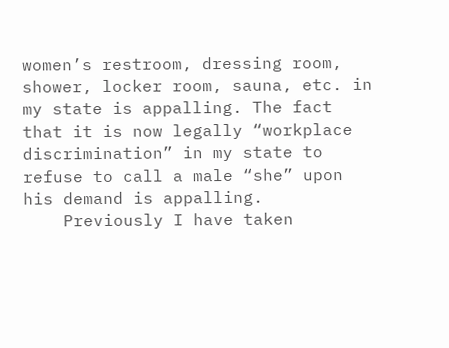women’s restroom, dressing room, shower, locker room, sauna, etc. in my state is appalling. The fact that it is now legally “workplace discrimination” in my state to refuse to call a male “she” upon his demand is appalling.
    Previously I have taken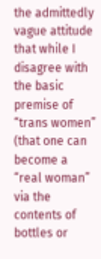the admittedly vague attitude that while I disagree with the basic premise of “trans women” (that one can become a “real woman” via the contents of bottles or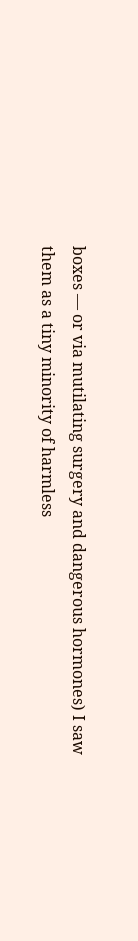boxes — or via mutilating surgery and dangerous hormones) I saw them as a tiny minority of harmless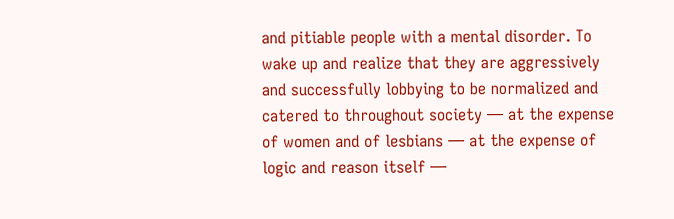and pitiable people with a mental disorder. To wake up and realize that they are aggressively and successfully lobbying to be normalized and catered to throughout society — at the expense of women and of lesbians — at the expense of logic and reason itself —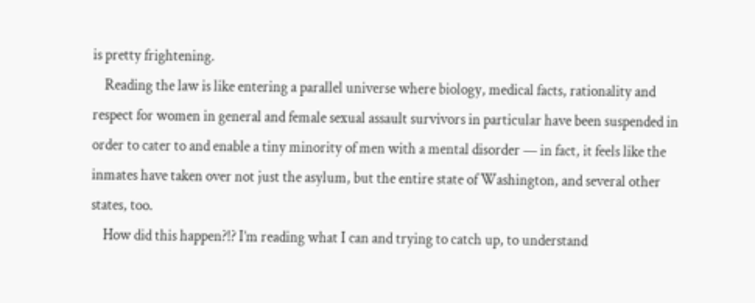is pretty frightening.
    Reading the law is like entering a parallel universe where biology, medical facts, rationality and respect for women in general and female sexual assault survivors in particular have been suspended in order to cater to and enable a tiny minority of men with a mental disorder — in fact, it feels like the inmates have taken over not just the asylum, but the entire state of Washington, and several other states, too.
    How did this happen?!? I’m reading what I can and trying to catch up, to understand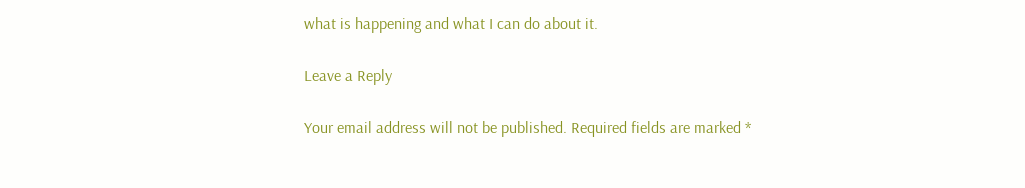what is happening and what I can do about it.

Leave a Reply

Your email address will not be published. Required fields are marked *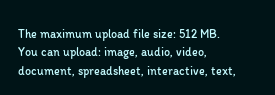The maximum upload file size: 512 MB.
You can upload: image, audio, video, document, spreadsheet, interactive, text,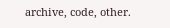archive, code, other.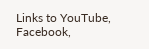Links to YouTube, Facebook,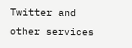Twitter and other services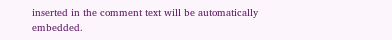inserted in the comment text will be automatically embedded.